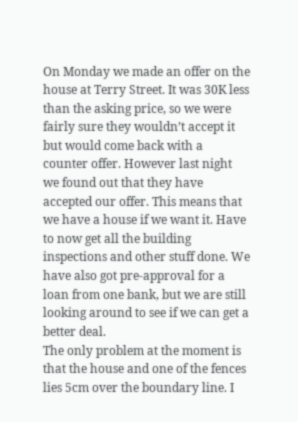On Monday we made an offer on the house at Terry Street. It was 30K less than the asking price, so we were fairly sure they wouldn’t accept it but would come back with a counter offer. However last night we found out that they have accepted our offer. This means that we have a house if we want it. Have to now get all the building inspections and other stuff done. We have also got pre-approval for a loan from one bank, but we are still looking around to see if we can get a better deal.
The only problem at the moment is that the house and one of the fences lies 5cm over the boundary line. I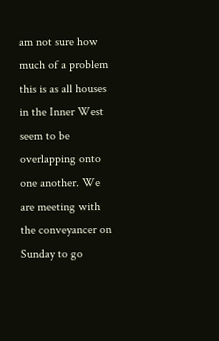am not sure how much of a problem this is as all houses in the Inner West seem to be overlapping onto one another. We are meeting with the conveyancer on Sunday to go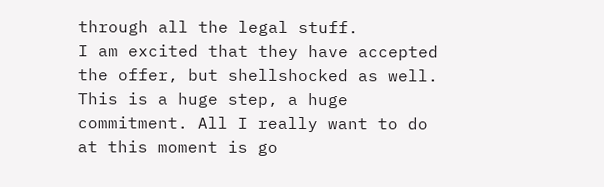through all the legal stuff.
I am excited that they have accepted the offer, but shellshocked as well. This is a huge step, a huge commitment. All I really want to do at this moment is go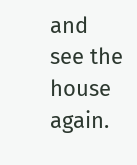and see the house again.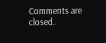Comments are closed.